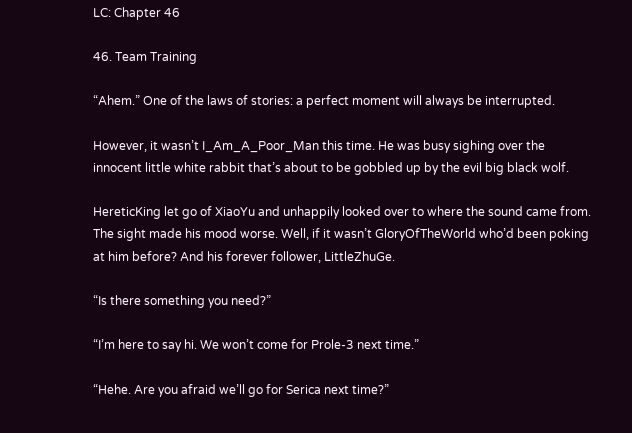LC: Chapter 46

46. Team Training

“Ahem.” One of the laws of stories: a perfect moment will always be interrupted.

However, it wasn’t I_Am_A_Poor_Man this time. He was busy sighing over the innocent little white rabbit that’s about to be gobbled up by the evil big black wolf.

HereticKing let go of XiaoYu and unhappily looked over to where the sound came from. The sight made his mood worse. Well, if it wasn’t GloryOfTheWorld who’d been poking at him before? And his forever follower, LittleZhuGe.

“Is there something you need?”

“I’m here to say hi. We won’t come for Prole-3 next time.”

“Hehe. Are you afraid we’ll go for Serica next time?”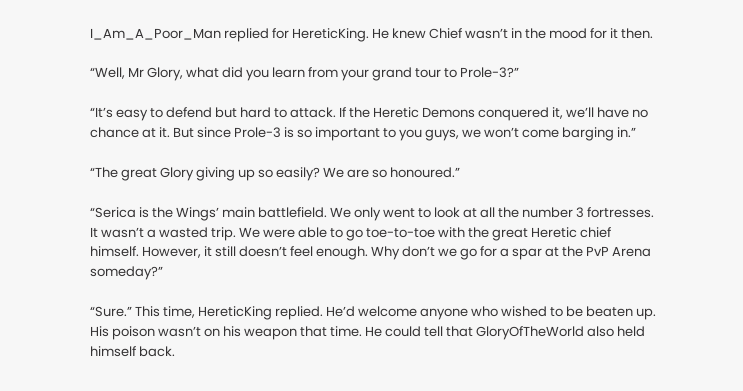I_Am_A_Poor_Man replied for HereticKing. He knew Chief wasn’t in the mood for it then.

“Well, Mr Glory, what did you learn from your grand tour to Prole-3?”

“It’s easy to defend but hard to attack. If the Heretic Demons conquered it, we’ll have no chance at it. But since Prole-3 is so important to you guys, we won’t come barging in.”

“The great Glory giving up so easily? We are so honoured.”

“Serica is the Wings’ main battlefield. We only went to look at all the number 3 fortresses. It wasn’t a wasted trip. We were able to go toe-to-toe with the great Heretic chief himself. However, it still doesn’t feel enough. Why don’t we go for a spar at the PvP Arena someday?”

“Sure.” This time, HereticKing replied. He’d welcome anyone who wished to be beaten up. His poison wasn’t on his weapon that time. He could tell that GloryOfTheWorld also held himself back.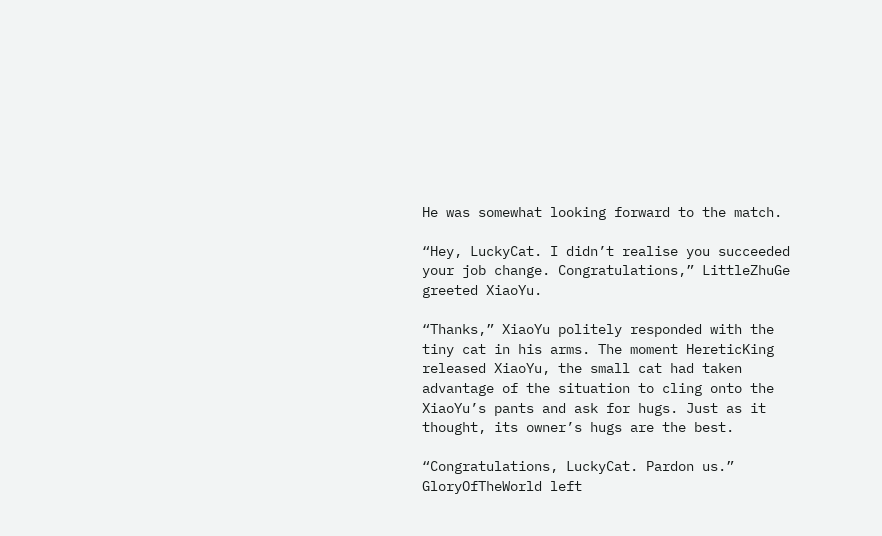He was somewhat looking forward to the match.

“Hey, LuckyCat. I didn’t realise you succeeded your job change. Congratulations,” LittleZhuGe greeted XiaoYu.

“Thanks,” XiaoYu politely responded with the tiny cat in his arms. The moment HereticKing released XiaoYu, the small cat had taken advantage of the situation to cling onto the XiaoYu’s pants and ask for hugs. Just as it thought, its owner’s hugs are the best.

“Congratulations, LuckyCat. Pardon us.” GloryOfTheWorld left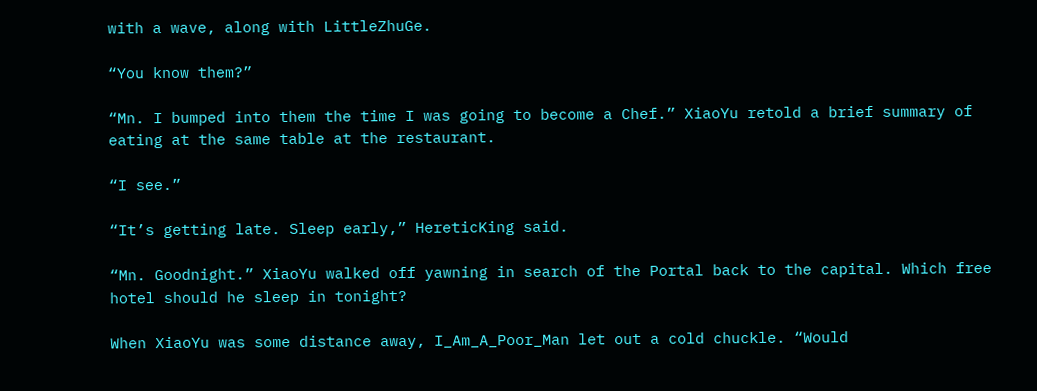with a wave, along with LittleZhuGe.

“You know them?”

“Mn. I bumped into them the time I was going to become a Chef.” XiaoYu retold a brief summary of eating at the same table at the restaurant.

“I see.”

“It’s getting late. Sleep early,” HereticKing said.

“Mn. Goodnight.” XiaoYu walked off yawning in search of the Portal back to the capital. Which free hotel should he sleep in tonight?

When XiaoYu was some distance away, I_Am_A_Poor_Man let out a cold chuckle. “Would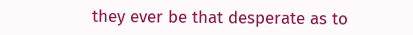they ever be that desperate as to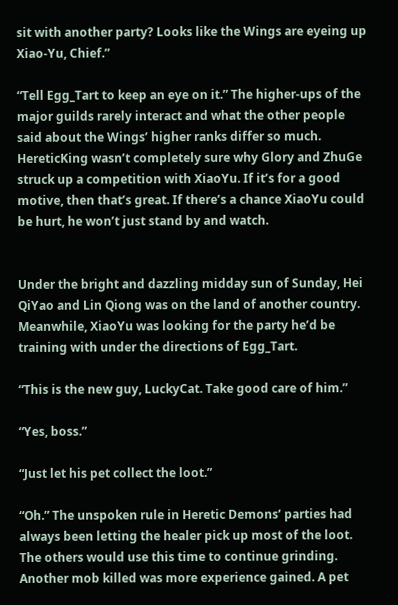sit with another party? Looks like the Wings are eyeing up Xiao-Yu, Chief.”

“Tell Egg_Tart to keep an eye on it.” The higher-ups of the major guilds rarely interact and what the other people said about the Wings’ higher ranks differ so much. HereticKing wasn’t completely sure why Glory and ZhuGe struck up a competition with XiaoYu. If it’s for a good motive, then that’s great. If there’s a chance XiaoYu could be hurt, he won’t just stand by and watch.


Under the bright and dazzling midday sun of Sunday, Hei QiYao and Lin Qiong was on the land of another country. Meanwhile, XiaoYu was looking for the party he’d be training with under the directions of Egg_Tart.

“This is the new guy, LuckyCat. Take good care of him.”

“Yes, boss.”

“Just let his pet collect the loot.”

“Oh.” The unspoken rule in Heretic Demons’ parties had always been letting the healer pick up most of the loot. The others would use this time to continue grinding. Another mob killed was more experience gained. A pet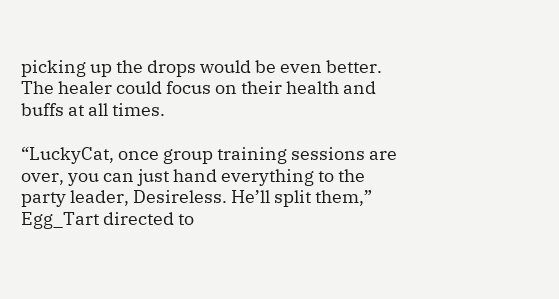picking up the drops would be even better. The healer could focus on their health and buffs at all times.

“LuckyCat, once group training sessions are over, you can just hand everything to the party leader, Desireless. He’ll split them,” Egg_Tart directed to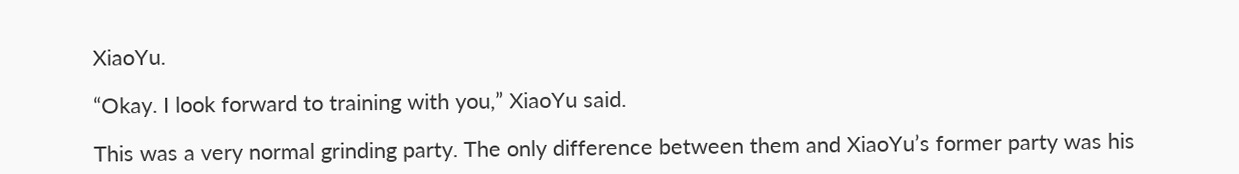XiaoYu.

“Okay. I look forward to training with you,” XiaoYu said.

This was a very normal grinding party. The only difference between them and XiaoYu’s former party was his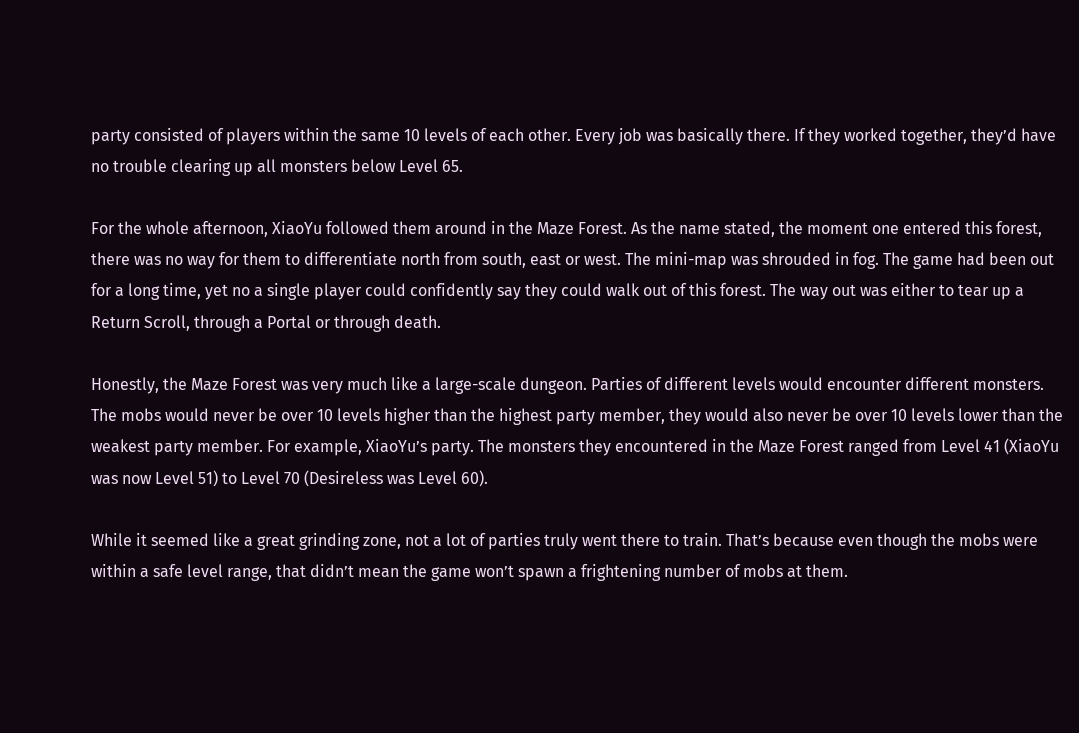party consisted of players within the same 10 levels of each other. Every job was basically there. If they worked together, they’d have no trouble clearing up all monsters below Level 65.

For the whole afternoon, XiaoYu followed them around in the Maze Forest. As the name stated, the moment one entered this forest, there was no way for them to differentiate north from south, east or west. The mini-map was shrouded in fog. The game had been out for a long time, yet no a single player could confidently say they could walk out of this forest. The way out was either to tear up a Return Scroll, through a Portal or through death.

Honestly, the Maze Forest was very much like a large-scale dungeon. Parties of different levels would encounter different monsters. The mobs would never be over 10 levels higher than the highest party member, they would also never be over 10 levels lower than the weakest party member. For example, XiaoYu’s party. The monsters they encountered in the Maze Forest ranged from Level 41 (XiaoYu was now Level 51) to Level 70 (Desireless was Level 60).

While it seemed like a great grinding zone, not a lot of parties truly went there to train. That’s because even though the mobs were within a safe level range, that didn’t mean the game won’t spawn a frightening number of mobs at them.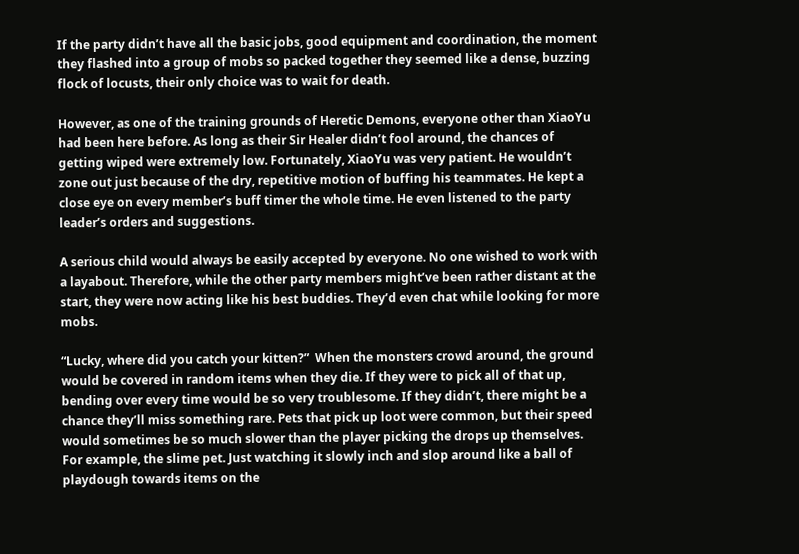If the party didn’t have all the basic jobs, good equipment and coordination, the moment they flashed into a group of mobs so packed together they seemed like a dense, buzzing flock of locusts, their only choice was to wait for death.

However, as one of the training grounds of Heretic Demons, everyone other than XiaoYu had been here before. As long as their Sir Healer didn’t fool around, the chances of getting wiped were extremely low. Fortunately, XiaoYu was very patient. He wouldn’t zone out just because of the dry, repetitive motion of buffing his teammates. He kept a close eye on every member’s buff timer the whole time. He even listened to the party leader’s orders and suggestions.

A serious child would always be easily accepted by everyone. No one wished to work with a layabout. Therefore, while the other party members might’ve been rather distant at the start, they were now acting like his best buddies. They’d even chat while looking for more mobs.

“Lucky, where did you catch your kitten?”  When the monsters crowd around, the ground would be covered in random items when they die. If they were to pick all of that up, bending over every time would be so very troublesome. If they didn’t, there might be a chance they’ll miss something rare. Pets that pick up loot were common, but their speed would sometimes be so much slower than the player picking the drops up themselves. For example, the slime pet. Just watching it slowly inch and slop around like a ball of playdough towards items on the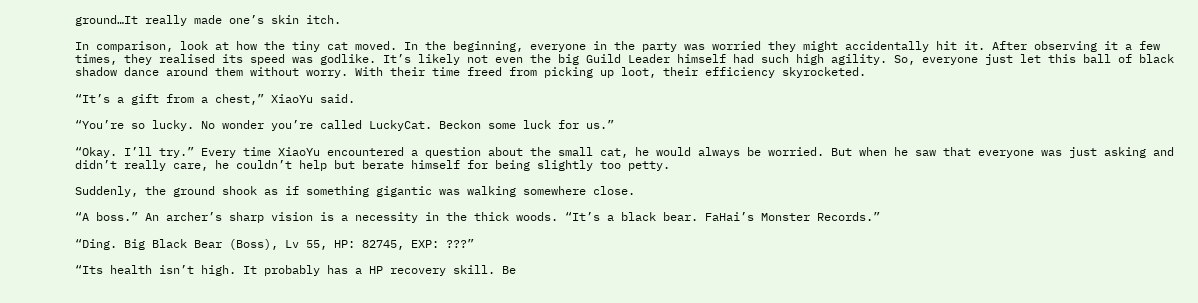ground…It really made one’s skin itch.

In comparison, look at how the tiny cat moved. In the beginning, everyone in the party was worried they might accidentally hit it. After observing it a few times, they realised its speed was godlike. It’s likely not even the big Guild Leader himself had such high agility. So, everyone just let this ball of black shadow dance around them without worry. With their time freed from picking up loot, their efficiency skyrocketed.

“It’s a gift from a chest,” XiaoYu said.

“You’re so lucky. No wonder you’re called LuckyCat. Beckon some luck for us.”

“Okay. I’ll try.” Every time XiaoYu encountered a question about the small cat, he would always be worried. But when he saw that everyone was just asking and didn’t really care, he couldn’t help but berate himself for being slightly too petty.

Suddenly, the ground shook as if something gigantic was walking somewhere close.

“A boss.” An archer’s sharp vision is a necessity in the thick woods. “It’s a black bear. FaHai’s Monster Records.”

“Ding. Big Black Bear (Boss), Lv 55, HP: 82745, EXP: ???”

“Its health isn’t high. It probably has a HP recovery skill. Be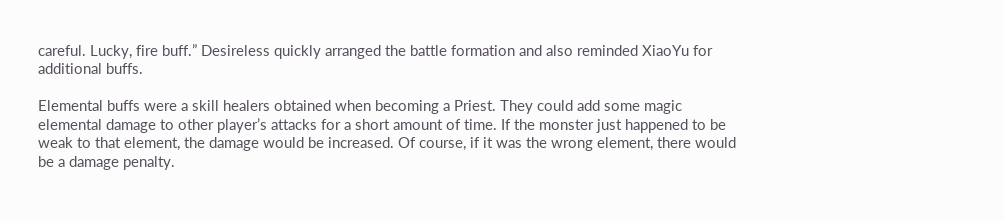careful. Lucky, fire buff.” Desireless quickly arranged the battle formation and also reminded XiaoYu for additional buffs.

Elemental buffs were a skill healers obtained when becoming a Priest. They could add some magic elemental damage to other player’s attacks for a short amount of time. If the monster just happened to be weak to that element, the damage would be increased. Of course, if it was the wrong element, there would be a damage penalty.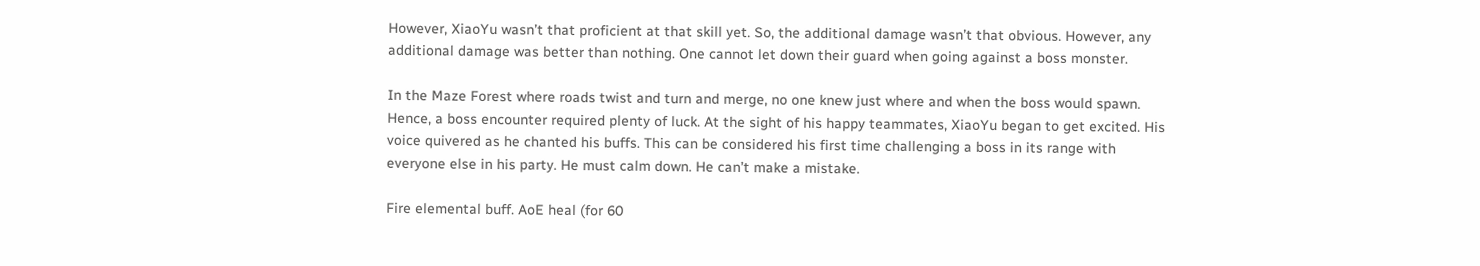However, XiaoYu wasn’t that proficient at that skill yet. So, the additional damage wasn’t that obvious. However, any additional damage was better than nothing. One cannot let down their guard when going against a boss monster.

In the Maze Forest where roads twist and turn and merge, no one knew just where and when the boss would spawn. Hence, a boss encounter required plenty of luck. At the sight of his happy teammates, XiaoYu began to get excited. His voice quivered as he chanted his buffs. This can be considered his first time challenging a boss in its range with everyone else in his party. He must calm down. He can’t make a mistake.

Fire elemental buff. AoE heal (for 60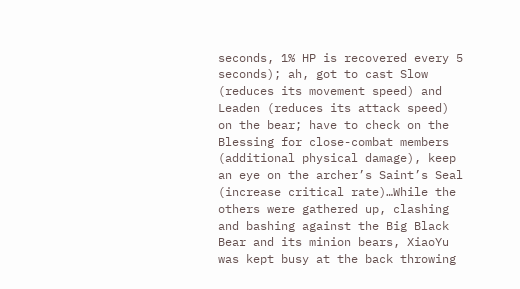seconds, 1% HP is recovered every 5 seconds); ah, got to cast Slow (reduces its movement speed) and Leaden (reduces its attack speed) on the bear; have to check on the Blessing for close-combat members (additional physical damage), keep an eye on the archer’s Saint’s Seal (increase critical rate)…While the others were gathered up, clashing and bashing against the Big Black Bear and its minion bears, XiaoYu was kept busy at the back throwing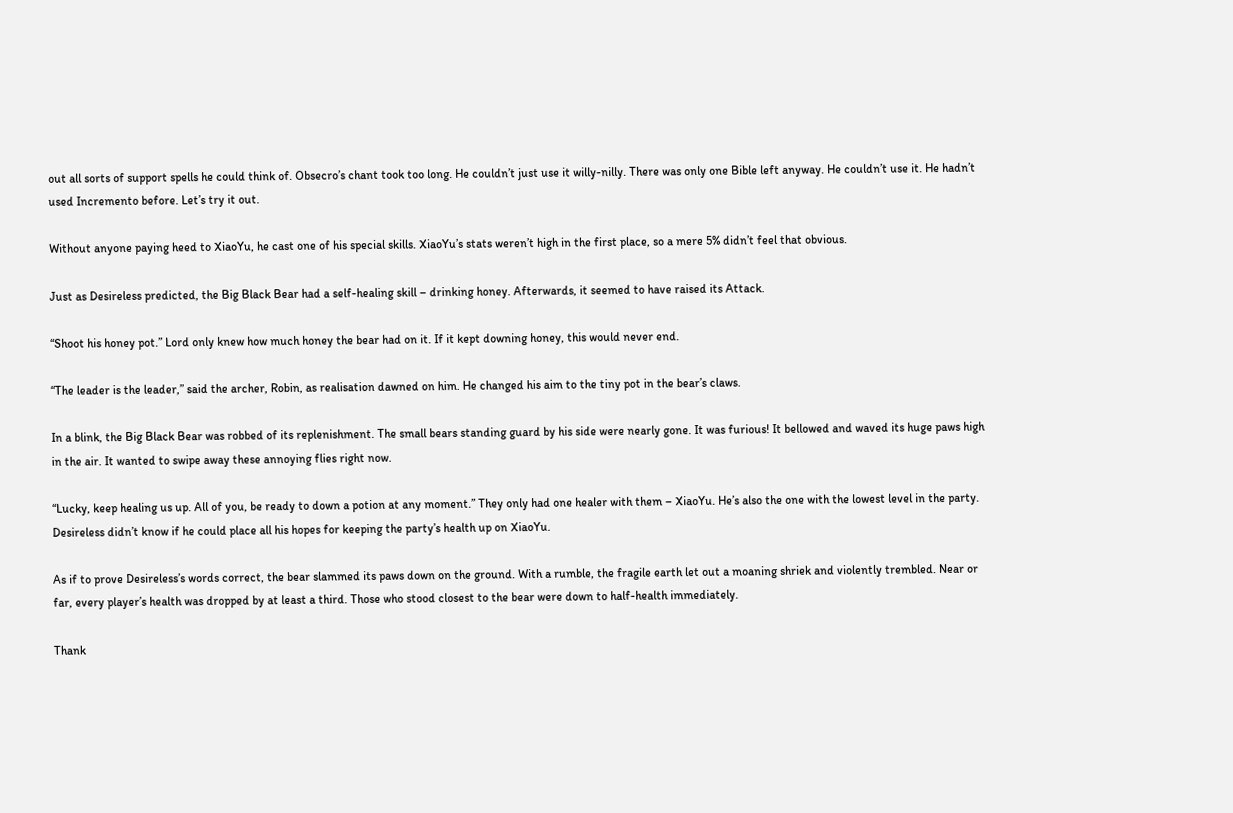out all sorts of support spells he could think of. Obsecro’s chant took too long. He couldn’t just use it willy-nilly. There was only one Bible left anyway. He couldn’t use it. He hadn’t used Incremento before. Let’s try it out.

Without anyone paying heed to XiaoYu, he cast one of his special skills. XiaoYu’s stats weren’t high in the first place, so a mere 5% didn’t feel that obvious.

Just as Desireless predicted, the Big Black Bear had a self-healing skill – drinking honey. Afterwards, it seemed to have raised its Attack.

“Shoot his honey pot.” Lord only knew how much honey the bear had on it. If it kept downing honey, this would never end.

“The leader is the leader,” said the archer, Robin, as realisation dawned on him. He changed his aim to the tiny pot in the bear’s claws.

In a blink, the Big Black Bear was robbed of its replenishment. The small bears standing guard by his side were nearly gone. It was furious! It bellowed and waved its huge paws high in the air. It wanted to swipe away these annoying flies right now.

“Lucky, keep healing us up. All of you, be ready to down a potion at any moment.” They only had one healer with them – XiaoYu. He’s also the one with the lowest level in the party. Desireless didn’t know if he could place all his hopes for keeping the party’s health up on XiaoYu.

As if to prove Desireless’s words correct, the bear slammed its paws down on the ground. With a rumble, the fragile earth let out a moaning shriek and violently trembled. Near or far, every player’s health was dropped by at least a third. Those who stood closest to the bear were down to half-health immediately.

Thank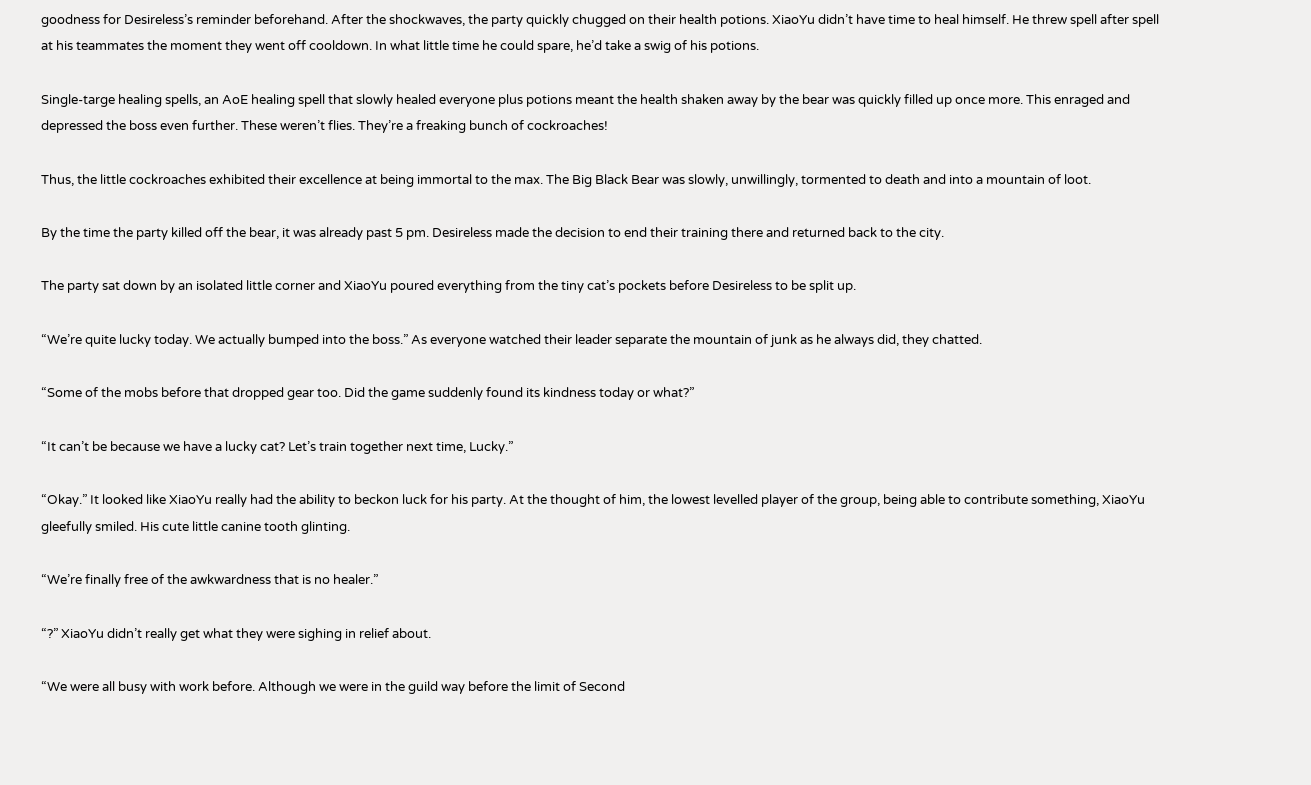goodness for Desireless’s reminder beforehand. After the shockwaves, the party quickly chugged on their health potions. XiaoYu didn’t have time to heal himself. He threw spell after spell at his teammates the moment they went off cooldown. In what little time he could spare, he’d take a swig of his potions.

Single-targe healing spells, an AoE healing spell that slowly healed everyone plus potions meant the health shaken away by the bear was quickly filled up once more. This enraged and depressed the boss even further. These weren’t flies. They’re a freaking bunch of cockroaches!

Thus, the little cockroaches exhibited their excellence at being immortal to the max. The Big Black Bear was slowly, unwillingly, tormented to death and into a mountain of loot.

By the time the party killed off the bear, it was already past 5 pm. Desireless made the decision to end their training there and returned back to the city.

The party sat down by an isolated little corner and XiaoYu poured everything from the tiny cat’s pockets before Desireless to be split up.

“We’re quite lucky today. We actually bumped into the boss.” As everyone watched their leader separate the mountain of junk as he always did, they chatted.

“Some of the mobs before that dropped gear too. Did the game suddenly found its kindness today or what?”

“It can’t be because we have a lucky cat? Let’s train together next time, Lucky.”

“Okay.” It looked like XiaoYu really had the ability to beckon luck for his party. At the thought of him, the lowest levelled player of the group, being able to contribute something, XiaoYu gleefully smiled. His cute little canine tooth glinting.

“We’re finally free of the awkwardness that is no healer.”

“?” XiaoYu didn’t really get what they were sighing in relief about.

“We were all busy with work before. Although we were in the guild way before the limit of Second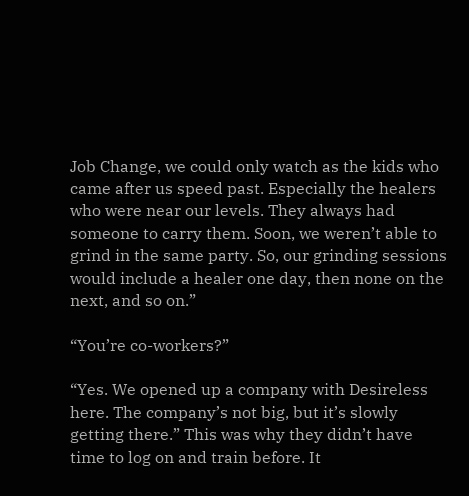Job Change, we could only watch as the kids who came after us speed past. Especially the healers who were near our levels. They always had someone to carry them. Soon, we weren’t able to grind in the same party. So, our grinding sessions would include a healer one day, then none on the next, and so on.”

“You’re co-workers?”

“Yes. We opened up a company with Desireless here. The company’s not big, but it’s slowly getting there.” This was why they didn’t have time to log on and train before. It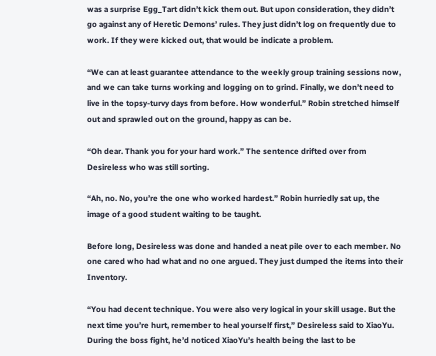was a surprise Egg_Tart didn’t kick them out. But upon consideration, they didn’t go against any of Heretic Demons’ rules. They just didn’t log on frequently due to work. If they were kicked out, that would be indicate a problem.

“We can at least guarantee attendance to the weekly group training sessions now, and we can take turns working and logging on to grind. Finally, we don’t need to live in the topsy-turvy days from before. How wonderful.” Robin stretched himself out and sprawled out on the ground, happy as can be.

“Oh dear. Thank you for your hard work.” The sentence drifted over from Desireless who was still sorting.

“Ah, no. No, you’re the one who worked hardest.” Robin hurriedly sat up, the image of a good student waiting to be taught.

Before long, Desireless was done and handed a neat pile over to each member. No one cared who had what and no one argued. They just dumped the items into their Inventory.

“You had decent technique. You were also very logical in your skill usage. But the next time you’re hurt, remember to heal yourself first,” Desireless said to XiaoYu. During the boss fight, he’d noticed XiaoYu’s health being the last to be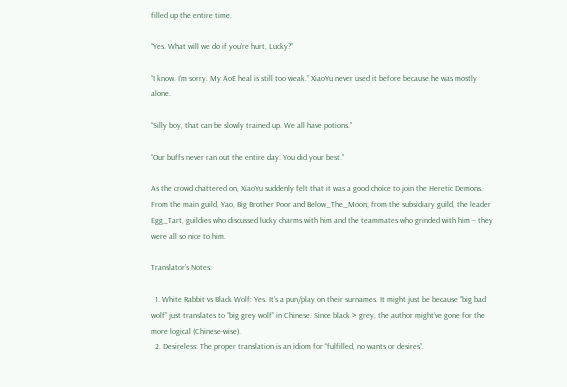filled up the entire time.

“Yes. What will we do if you’re hurt, Lucky?”

“I know. I’m sorry. My AoE heal is still too weak.” XiaoYu never used it before because he was mostly alone.

“Silly boy, that can be slowly trained up. We all have potions.”

“Our buffs never ran out the entire day. You did your best.”

As the crowd chattered on, XiaoYu suddenly felt that it was a good choice to join the Heretic Demons. From the main guild, Yao, Big Brother Poor and Below_The_Moon; from the subsidiary guild, the leader Egg_Tart, guildies who discussed lucky charms with him and the teammates who grinded with him – they were all so nice to him.

Translator’s Notes:

  1. White Rabbit vs Black Wolf: Yes. It’s a pun/play on their surnames. It might just be because “big bad wolf” just translates to “big grey wolf” in Chinese. Since black > grey, the author might’ve gone for the more logical (Chinese-wise).
  2. Desireless: The proper translation is an idiom for “fulfilled, no wants or desires”.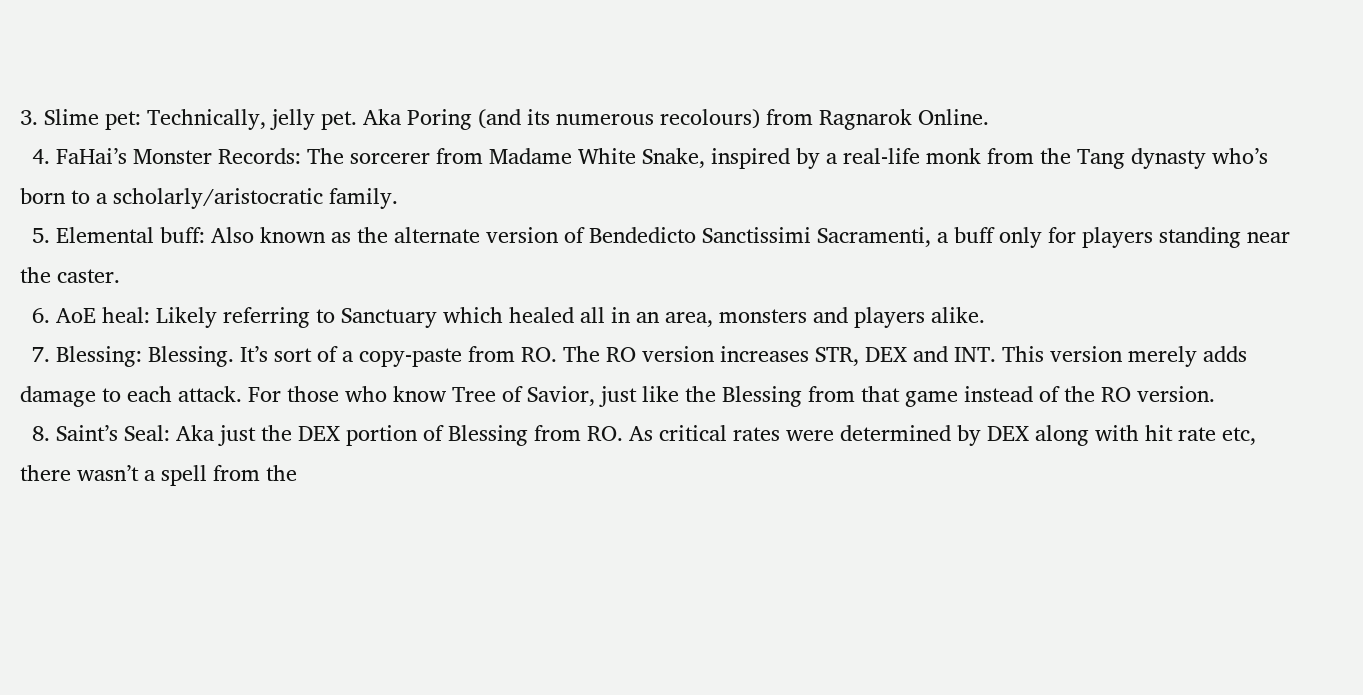3. Slime pet: Technically, jelly pet. Aka Poring (and its numerous recolours) from Ragnarok Online.
  4. FaHai’s Monster Records: The sorcerer from Madame White Snake, inspired by a real-life monk from the Tang dynasty who’s born to a scholarly/aristocratic family.
  5. Elemental buff: Also known as the alternate version of Bendedicto Sanctissimi Sacramenti, a buff only for players standing near the caster.
  6. AoE heal: Likely referring to Sanctuary which healed all in an area, monsters and players alike.
  7. Blessing: Blessing. It’s sort of a copy-paste from RO. The RO version increases STR, DEX and INT. This version merely adds damage to each attack. For those who know Tree of Savior, just like the Blessing from that game instead of the RO version.
  8. Saint’s Seal: Aka just the DEX portion of Blessing from RO. As critical rates were determined by DEX along with hit rate etc, there wasn’t a spell from the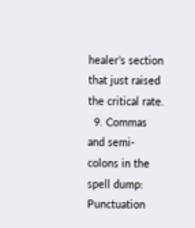healer’s section that just raised the critical rate.
  9. Commas and semi-colons in the spell dump: Punctuation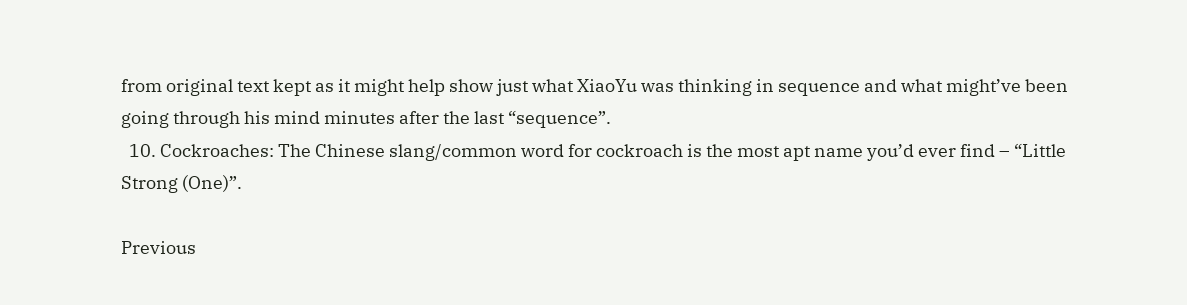from original text kept as it might help show just what XiaoYu was thinking in sequence and what might’ve been going through his mind minutes after the last “sequence”.
  10. Cockroaches: The Chinese slang/common word for cockroach is the most apt name you’d ever find – “Little Strong (One)”.

Previous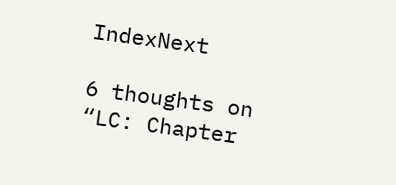IndexNext

6 thoughts on “LC: Chapter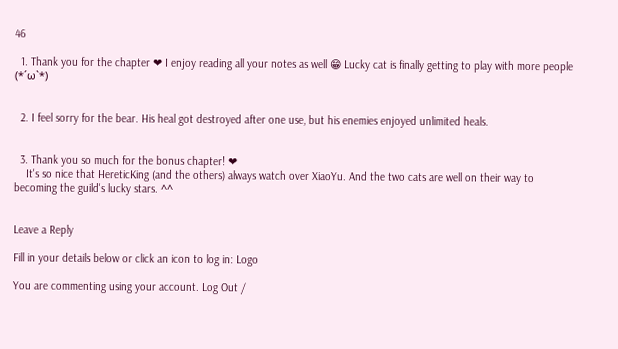46

  1. Thank you for the chapter ❤ I enjoy reading all your notes as well 😁 Lucky cat is finally getting to play with more people (*´ω`*)


  2. I feel sorry for the bear. His heal got destroyed after one use, but his enemies enjoyed unlimited heals.


  3. Thank you so much for the bonus chapter! ❤
    It's so nice that HereticKing (and the others) always watch over XiaoYu. And the two cats are well on their way to becoming the guild's lucky stars. ^^


Leave a Reply

Fill in your details below or click an icon to log in: Logo

You are commenting using your account. Log Out /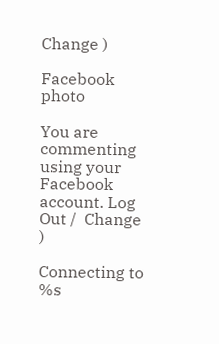Change )

Facebook photo

You are commenting using your Facebook account. Log Out /  Change )

Connecting to %s